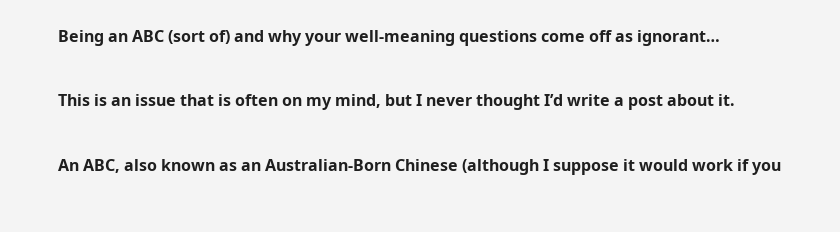Being an ABC (sort of) and why your well-meaning questions come off as ignorant…

This is an issue that is often on my mind, but I never thought I’d write a post about it.

An ABC, also known as an Australian-Born Chinese (although I suppose it would work if you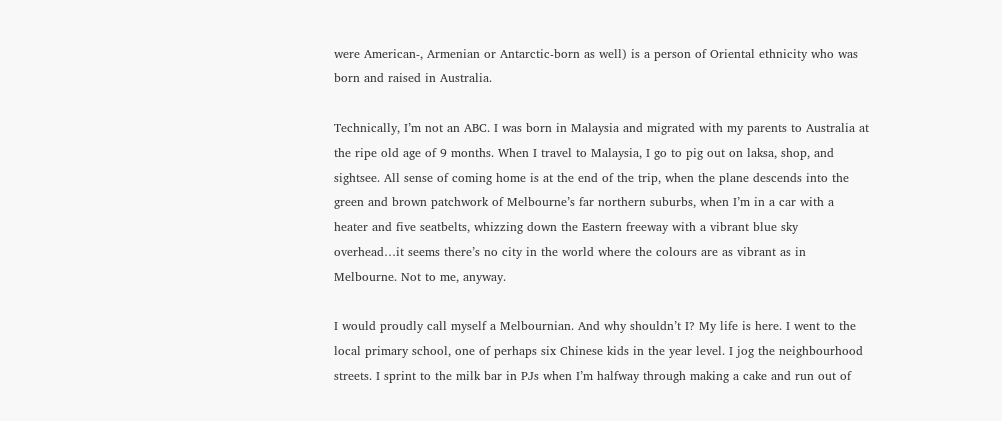were American-, Armenian or Antarctic-born as well) is a person of Oriental ethnicity who was born and raised in Australia.

Technically, I’m not an ABC. I was born in Malaysia and migrated with my parents to Australia at the ripe old age of 9 months. When I travel to Malaysia, I go to pig out on laksa, shop, and sightsee. All sense of coming home is at the end of the trip, when the plane descends into the green and brown patchwork of Melbourne’s far northern suburbs, when I’m in a car with a heater and five seatbelts, whizzing down the Eastern freeway with a vibrant blue sky overhead…it seems there’s no city in the world where the colours are as vibrant as in Melbourne. Not to me, anyway.

I would proudly call myself a Melbournian. And why shouldn’t I? My life is here. I went to the local primary school, one of perhaps six Chinese kids in the year level. I jog the neighbourhood streets. I sprint to the milk bar in PJs when I’m halfway through making a cake and run out of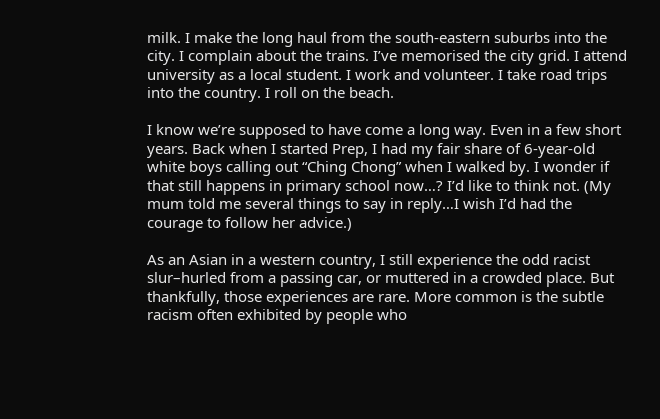milk. I make the long haul from the south-eastern suburbs into the city. I complain about the trains. I’ve memorised the city grid. I attend university as a local student. I work and volunteer. I take road trips into the country. I roll on the beach.

I know we’re supposed to have come a long way. Even in a few short years. Back when I started Prep, I had my fair share of 6-year-old white boys calling out “Ching Chong” when I walked by. I wonder if that still happens in primary school now…? I’d like to think not. (My mum told me several things to say in reply…I wish I’d had the courage to follow her advice.)

As an Asian in a western country, I still experience the odd racist slur–hurled from a passing car, or muttered in a crowded place. But thankfully, those experiences are rare. More common is the subtle racism often exhibited by people who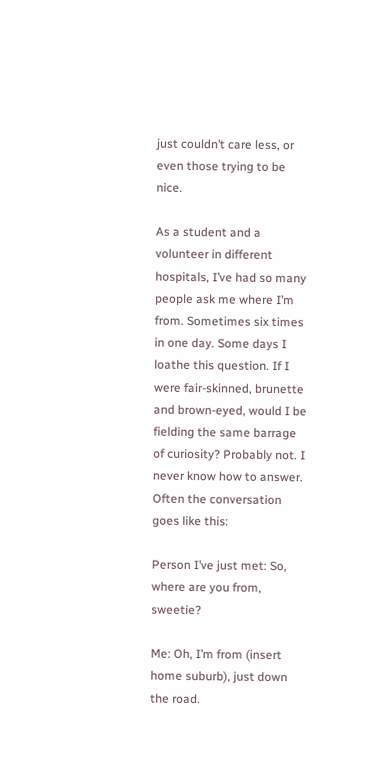just couldn’t care less, or even those trying to be nice.

As a student and a volunteer in different hospitals, I’ve had so many people ask me where I’m from. Sometimes six times in one day. Some days I loathe this question. If I were fair-skinned, brunette and brown-eyed, would I be fielding the same barrage of curiosity? Probably not. I never know how to answer. Often the conversation goes like this:

Person I’ve just met: So, where are you from, sweetie?

Me: Oh, I’m from (insert home suburb), just down the road.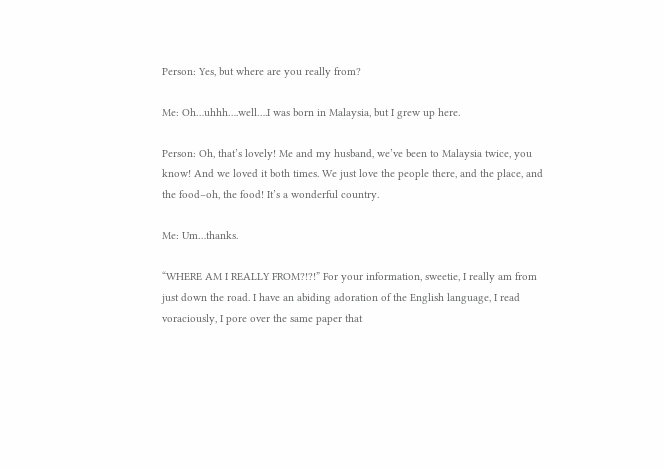Person: Yes, but where are you really from?

Me: Oh…uhhh….well….I was born in Malaysia, but I grew up here.

Person: Oh, that’s lovely! Me and my husband, we’ve been to Malaysia twice, you know! And we loved it both times. We just love the people there, and the place, and the food–oh, the food! It’s a wonderful country.

Me: Um…thanks.

“WHERE AM I REALLY FROM?!?!” For your information, sweetie, I really am from just down the road. I have an abiding adoration of the English language, I read voraciously, I pore over the same paper that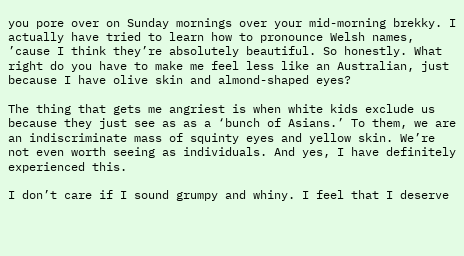you pore over on Sunday mornings over your mid-morning brekky. I actually have tried to learn how to pronounce Welsh names, ’cause I think they’re absolutely beautiful. So honestly. What right do you have to make me feel less like an Australian, just because I have olive skin and almond-shaped eyes?

The thing that gets me angriest is when white kids exclude us because they just see as as a ‘bunch of Asians.’ To them, we are an indiscriminate mass of squinty eyes and yellow skin. We’re not even worth seeing as individuals. And yes, I have definitely experienced this.

I don’t care if I sound grumpy and whiny. I feel that I deserve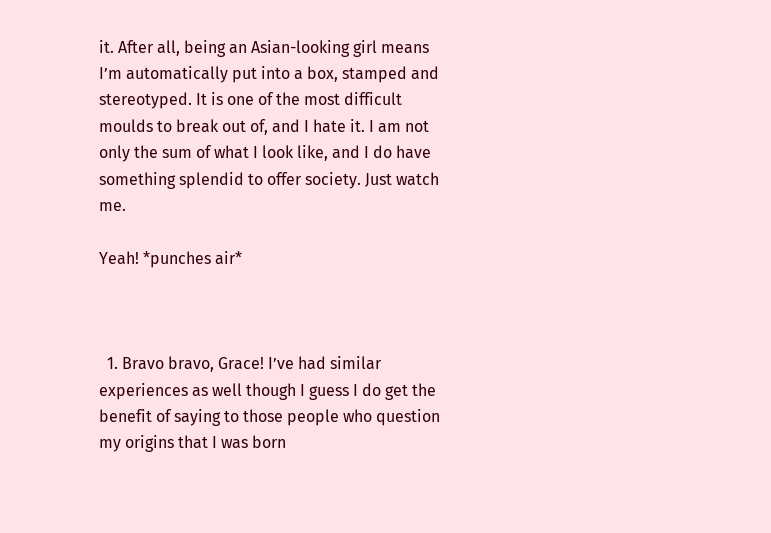it. After all, being an Asian-looking girl means I’m automatically put into a box, stamped and stereotyped. It is one of the most difficult moulds to break out of, and I hate it. I am not only the sum of what I look like, and I do have something splendid to offer society. Just watch me.

Yeah! *punches air*



  1. Bravo bravo, Grace! I’ve had similar experiences as well though I guess I do get the benefit of saying to those people who question my origins that I was born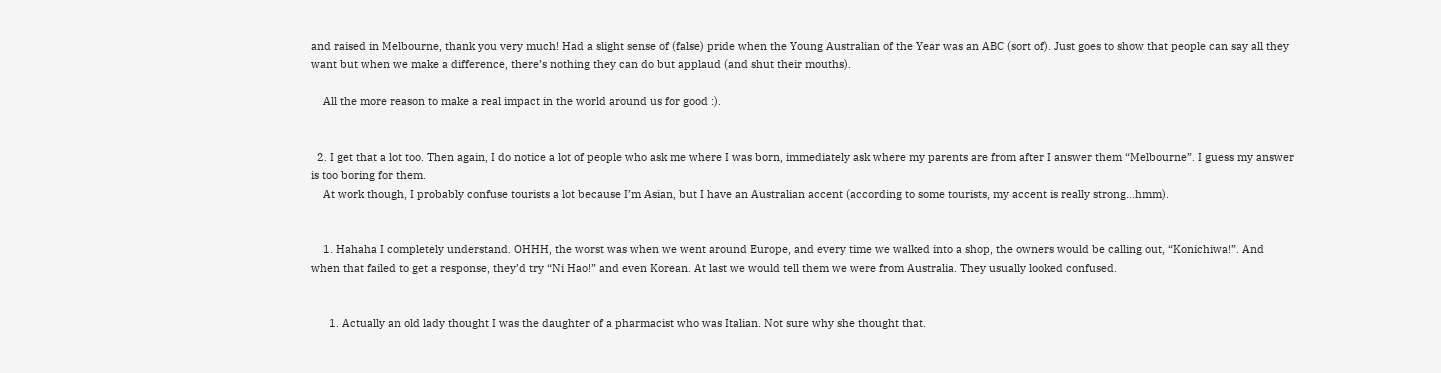and raised in Melbourne, thank you very much! Had a slight sense of (false) pride when the Young Australian of the Year was an ABC (sort of). Just goes to show that people can say all they want but when we make a difference, there’s nothing they can do but applaud (and shut their mouths).

    All the more reason to make a real impact in the world around us for good :).


  2. I get that a lot too. Then again, I do notice a lot of people who ask me where I was born, immediately ask where my parents are from after I answer them “Melbourne”. I guess my answer is too boring for them.
    At work though, I probably confuse tourists a lot because I’m Asian, but I have an Australian accent (according to some tourists, my accent is really strong…hmm).


    1. Hahaha I completely understand. OHHH, the worst was when we went around Europe, and every time we walked into a shop, the owners would be calling out, “Konichiwa!”. And when that failed to get a response, they’d try “Ni Hao!” and even Korean. At last we would tell them we were from Australia. They usually looked confused.


      1. Actually an old lady thought I was the daughter of a pharmacist who was Italian. Not sure why she thought that.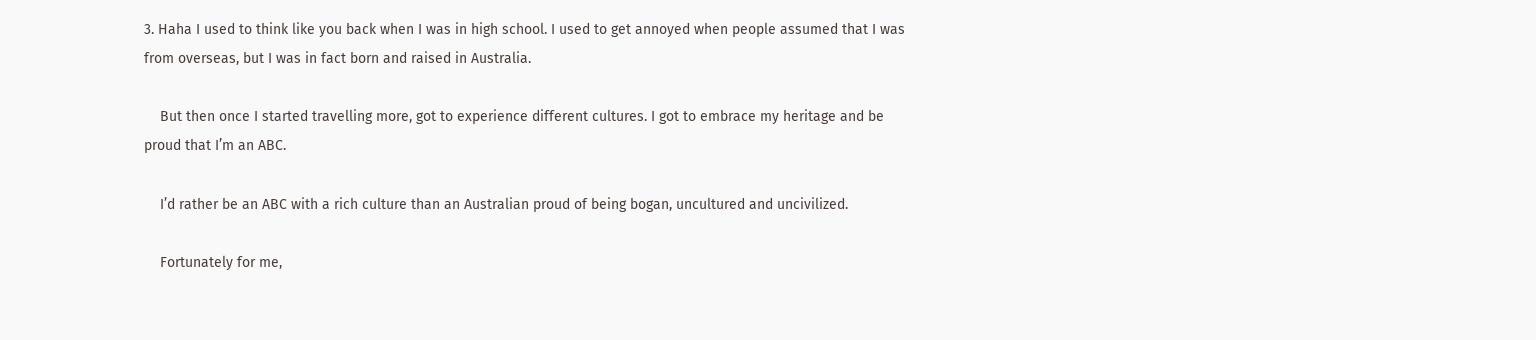3. Haha I used to think like you back when I was in high school. I used to get annoyed when people assumed that I was from overseas, but I was in fact born and raised in Australia.

    But then once I started travelling more, got to experience different cultures. I got to embrace my heritage and be proud that I’m an ABC.

    I’d rather be an ABC with a rich culture than an Australian proud of being bogan, uncultured and uncivilized.

    Fortunately for me,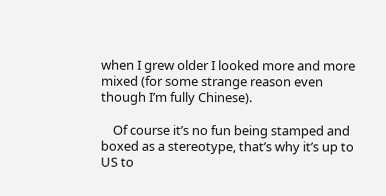when I grew older I looked more and more mixed (for some strange reason even though I’m fully Chinese).

    Of course it’s no fun being stamped and boxed as a stereotype, that’s why it’s up to US to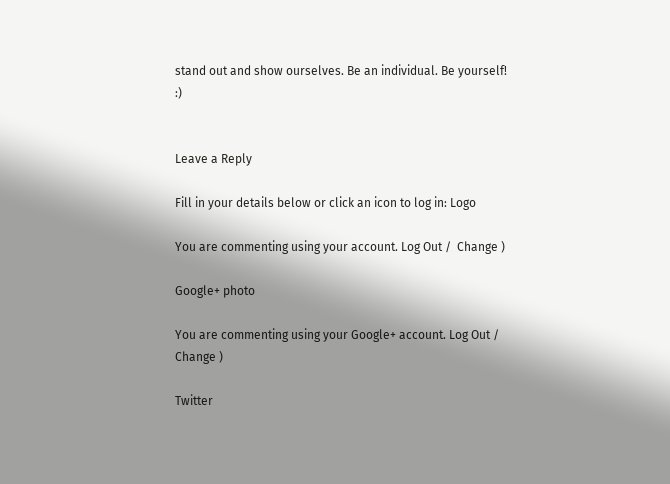stand out and show ourselves. Be an individual. Be yourself! :)


Leave a Reply

Fill in your details below or click an icon to log in: Logo

You are commenting using your account. Log Out /  Change )

Google+ photo

You are commenting using your Google+ account. Log Out /  Change )

Twitter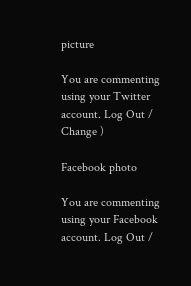picture

You are commenting using your Twitter account. Log Out /  Change )

Facebook photo

You are commenting using your Facebook account. Log Out /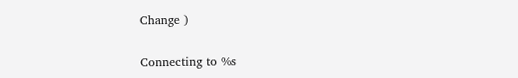Change )


Connecting to %s